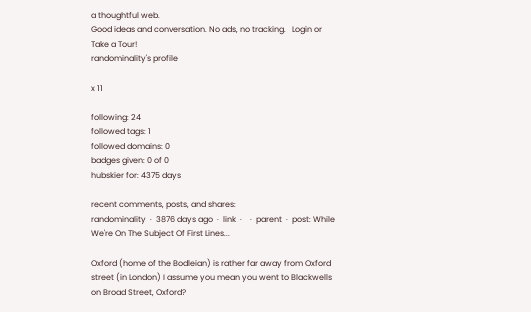a thoughtful web.
Good ideas and conversation. No ads, no tracking.   Login or Take a Tour!
randominality's profile

x 11

following: 24
followed tags: 1
followed domains: 0
badges given: 0 of 0
hubskier for: 4375 days

recent comments, posts, and shares:
randominality  ·  3876 days ago  ·  link  ·    ·  parent  ·  post: While We're On The Subject Of First Lines...

Oxford (home of the Bodleian) is rather far away from Oxford street (in London) I assume you mean you went to Blackwells on Broad Street, Oxford?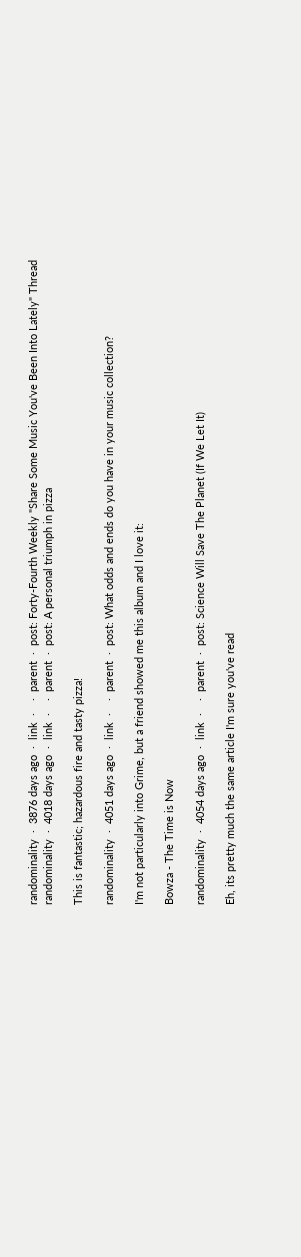randominality  ·  3876 days ago  ·  link  ·    ·  parent  ·  post: Forty-Fourth Weekly "Share Some Music You've Been Into Lately" Thread
randominality  ·  4018 days ago  ·  link  ·    ·  parent  ·  post: A personal triumph in pizza

This is fantastic; hazardous fire and tasty pizza!

randominality  ·  4051 days ago  ·  link  ·    ·  parent  ·  post: What odds and ends do you have in your music collection?

I'm not particularly into Grime, but a friend showed me this album and I love it:

Bowza - The Time is Now

randominality  ·  4054 days ago  ·  link  ·    ·  parent  ·  post: Science Will Save The Planet (If We Let It)

Eh, its pretty much the same article I'm sure you've read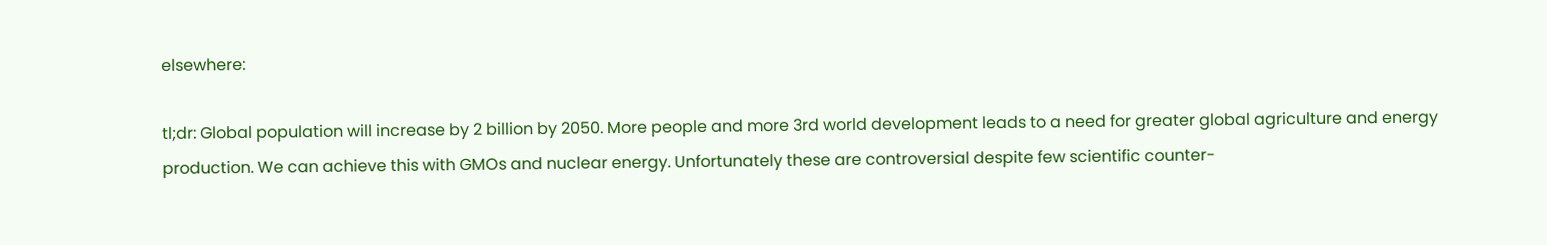elsewhere:

tl;dr: Global population will increase by 2 billion by 2050. More people and more 3rd world development leads to a need for greater global agriculture and energy production. We can achieve this with GMOs and nuclear energy. Unfortunately these are controversial despite few scientific counter-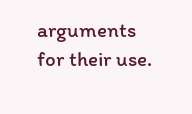arguments for their use.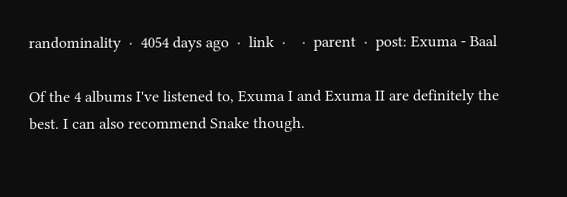randominality  ·  4054 days ago  ·  link  ·    ·  parent  ·  post: Exuma - Baal

Of the 4 albums I've listened to, Exuma I and Exuma II are definitely the best. I can also recommend Snake though.